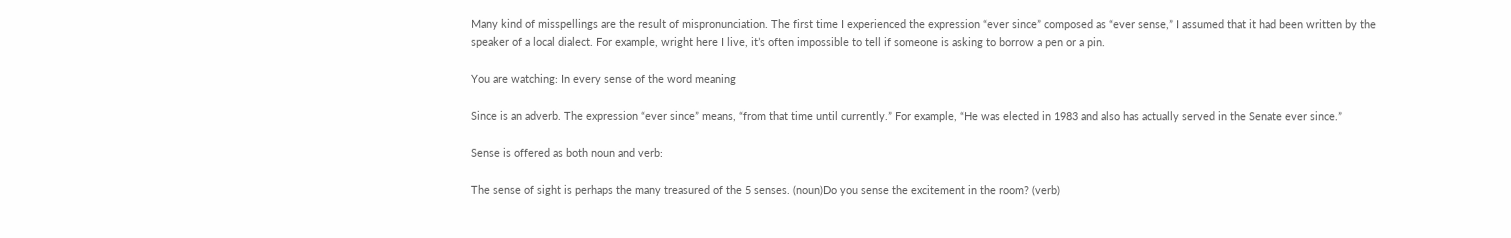Many kind of misspellings are the result of mispronunciation. The first time I experienced the expression “ever since” composed as “ever sense,” I assumed that it had been written by the speaker of a local dialect. For example, wright here I live, it’s often impossible to tell if someone is asking to borrow a pen or a pin.

You are watching: In every sense of the word meaning

Since is an adverb. The expression “ever since” means, “from that time until currently.” For example, “He was elected in 1983 and also has actually served in the Senate ever since.”

Sense is offered as both noun and verb:

The sense of sight is perhaps the many treasured of the 5 senses. (noun)Do you sense the excitement in the room? (verb)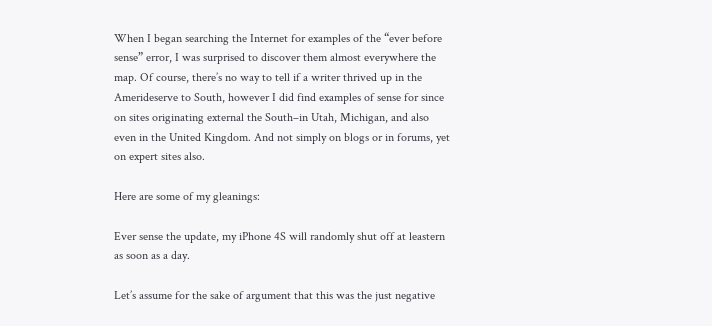When I began searching the Internet for examples of the “ever before sense” error, I was surprised to discover them almost everywhere the map. Of course, there’s no way to tell if a writer thrived up in the Amerideserve to South, however I did find examples of sense for since on sites originating external the South–in Utah, Michigan, and also even in the United Kingdom. And not simply on blogs or in forums, yet on expert sites also.

Here are some of my gleanings:

Ever sense the update, my iPhone 4S will randomly shut off at leastern as soon as a day.

Let’s assume for the sake of argument that this was the just negative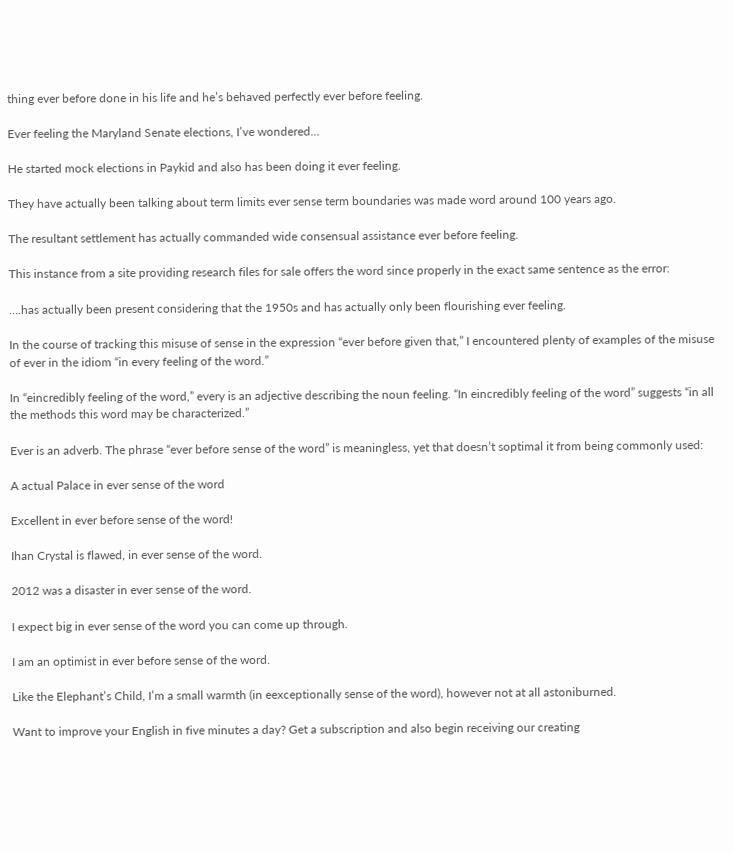thing ever before done in his life and he’s behaved perfectly ever before feeling.

Ever feeling the Maryland Senate elections, I’ve wondered…

He started mock elections in Paykid and also has been doing it ever feeling.

They have actually been talking about term limits ever sense term boundaries was made word around 100 years ago.

The resultant settlement has actually commanded wide consensual assistance ever before feeling.

This instance from a site providing research files for sale offers the word since properly in the exact same sentence as the error:

….has actually been present considering that the 1950s and has actually only been flourishing ever feeling.

In the course of tracking this misuse of sense in the expression “ever before given that,” I encountered plenty of examples of the misuse of ever in the idiom “in every feeling of the word.”

In “eincredibly feeling of the word,” every is an adjective describing the noun feeling. “In eincredibly feeling of the word” suggests “in all the methods this word may be characterized.”

Ever is an adverb. The phrase “ever before sense of the word” is meaningless, yet that doesn’t soptimal it from being commonly used:

A actual Palace in ever sense of the word

Excellent in ever before sense of the word!

Ihan Crystal is flawed, in ever sense of the word.

2012 was a disaster in ever sense of the word.

I expect big in ever sense of the word you can come up through.

I am an optimist in ever before sense of the word.

Like the Elephant’s Child, I’m a small warmth (in eexceptionally sense of the word), however not at all astoniburned.

Want to improve your English in five minutes a day? Get a subscription and also begin receiving our creating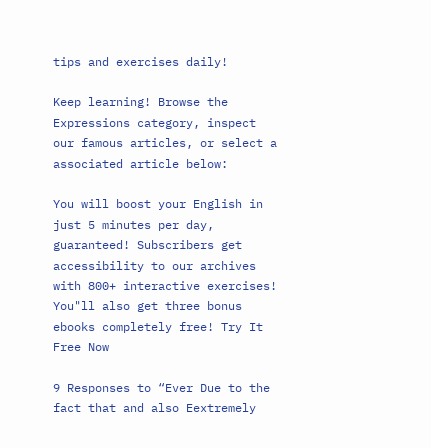tips and exercises daily!

Keep learning! Browse the Expressions category, inspect our famous articles, or select a associated article below:

You will boost your English in just 5 minutes per day, guaranteed! Subscribers get accessibility to our archives with 800+ interactive exercises! You"ll also get three bonus ebooks completely free! Try It Free Now

9 Responses to “Ever Due to the fact that and also Eextremely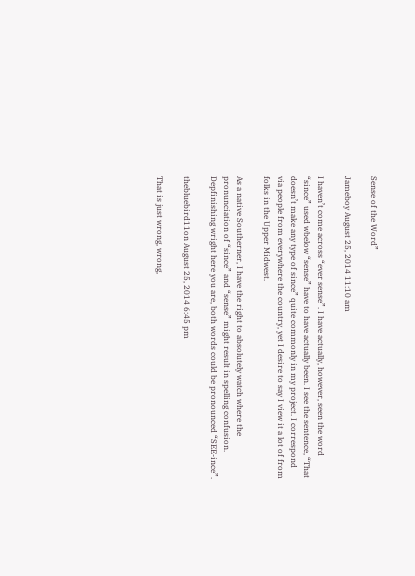Sense of the Word”

Jameboy August 25, 2014 11:10 am

I haven’t come across “ever sense”. I have actually, however, seen the word “since” used wbelow “sense” have to have actually been. I see the sentence, “That doesn’t make any type of since” quite commonly in my project. I correspond via people from everywhere the country, yet I desire to say I view it a lot of from folks in the Upper Midwest.

As a native Southerner, I have the right to absolutely watch where the pronunciation of “since” and “sense” might result in spelling confusion. Depfinishing wright here you are, both words could be pronounced “SEE-ince”.

thebluebird11on August 25, 2014 6:45 pm

That is just wrong, wrong,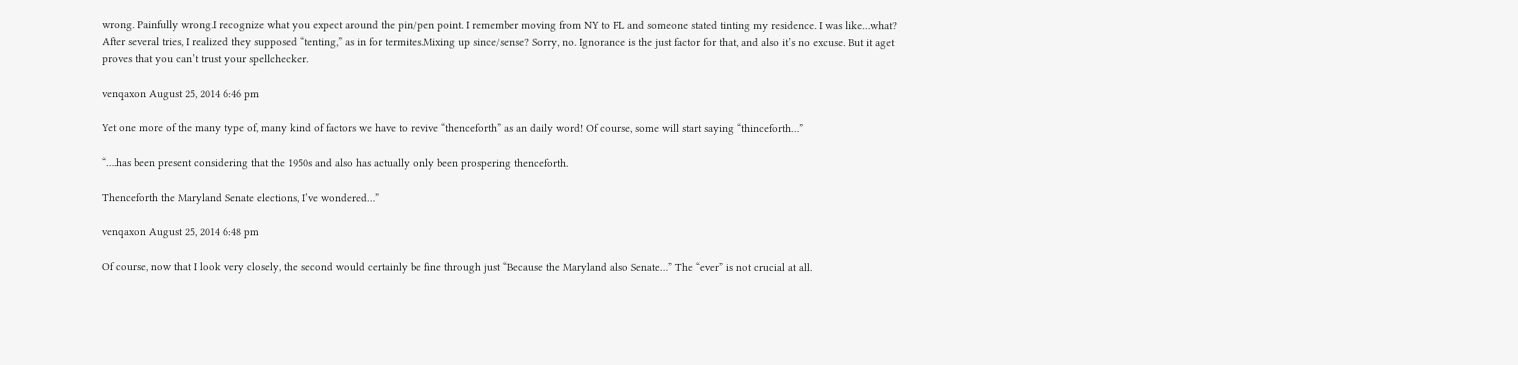wrong. Painfully wrong.I recognize what you expect around the pin/pen point. I remember moving from NY to FL and someone stated tinting my residence. I was like…what? After several tries, I realized they supposed “tenting,” as in for termites.Mixing up since/sense? Sorry, no. Ignorance is the just factor for that, and also it’s no excuse. But it aget proves that you can’t trust your spellchecker.

venqaxon August 25, 2014 6:46 pm

Yet one more of the many type of, many kind of factors we have to revive “thenceforth” as an daily word! Of course, some will start saying “thinceforth…”

“….has been present considering that the 1950s and also has actually only been prospering thenceforth.

Thenceforth the Maryland Senate elections, I’ve wondered…”

venqaxon August 25, 2014 6:48 pm

Of course, now that I look very closely, the second would certainly be fine through just “Because the Maryland also Senate…” The “ever” is not crucial at all.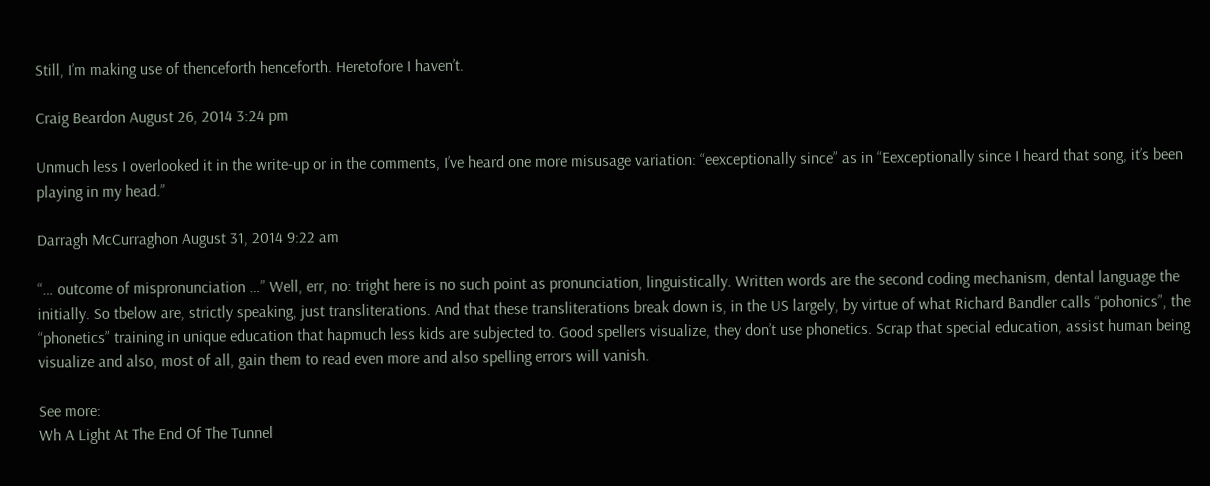Still, I’m making use of thenceforth henceforth. Heretofore I haven’t.

Craig Beardon August 26, 2014 3:24 pm

Unmuch less I overlooked it in the write-up or in the comments, I’ve heard one more misusage variation: “eexceptionally since” as in “Eexceptionally since I heard that song, it’s been playing in my head.”

Darragh McCurraghon August 31, 2014 9:22 am

“… outcome of mispronunciation …” Well, err, no: tright here is no such point as pronunciation, linguistically. Written words are the second coding mechanism, dental language the initially. So tbelow are, strictly speaking, just transliterations. And that these transliterations break down is, in the US largely, by virtue of what Richard Bandler calls “pohonics”, the “phonetics” training in unique education that hapmuch less kids are subjected to. Good spellers visualize, they don’t use phonetics. Scrap that special education, assist human being visualize and also, most of all, gain them to read even more and also spelling errors will vanish.

See more:
Wh A Light At The End Of The Tunnel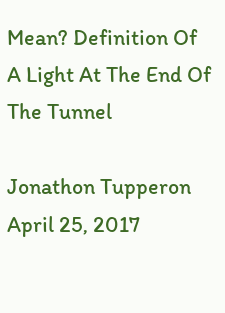Mean? Definition Of A Light At The End Of The Tunnel

Jonathon Tupperon April 25, 2017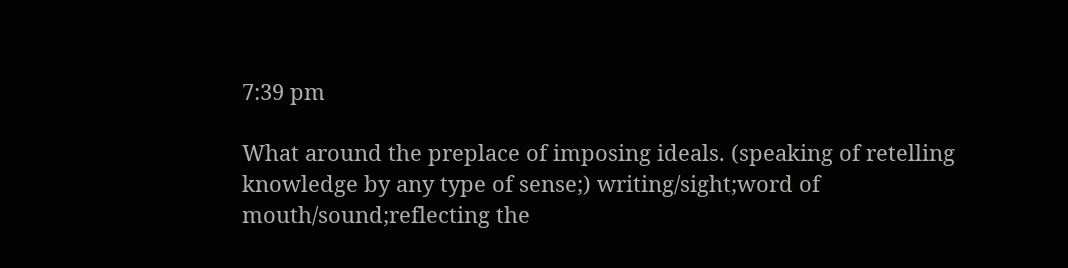7:39 pm

What around the preplace of imposing ideals. (speaking of retelling knowledge by any type of sense;) writing/sight;word of mouth/sound;reflecting the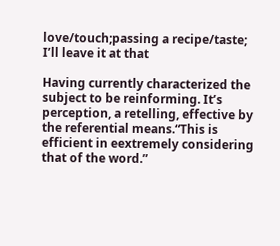love/touch;passing a recipe/taste; I’ll leave it at that

Having currently characterized the subject to be reinforming. It’s perception, a retelling, effective by the referential means.“This is efficient in eextremely considering that of the word.”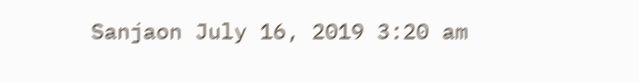Sanjaon July 16, 2019 3:20 am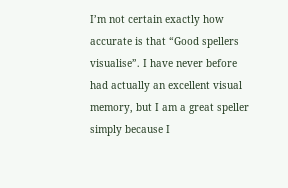I’m not certain exactly how accurate is that “Good spellers visualise”. I have never before had actually an excellent visual memory, but I am a great speller simply because I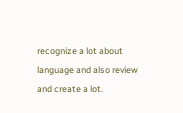recognize a lot about language and also review and create a lot.